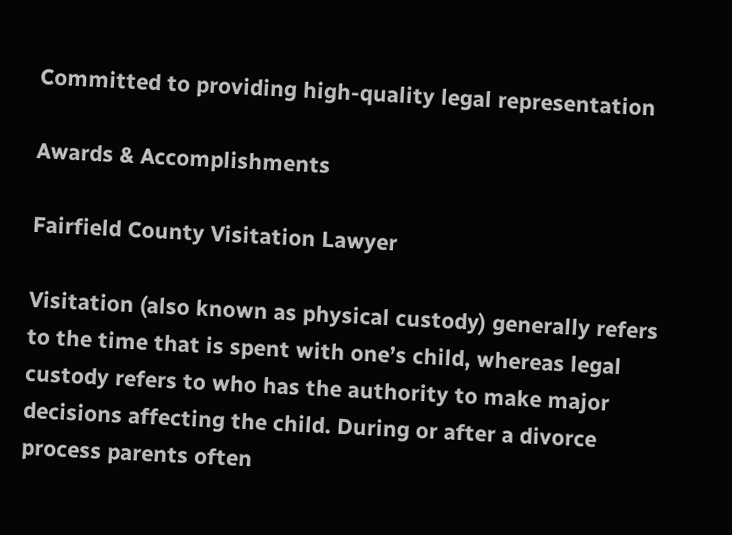Committed to providing high-quality legal representation

Awards & Accomplishments

Fairfield County Visitation Lawyer

Visitation (also known as physical custody) generally refers to the time that is spent with one’s child, whereas legal custody refers to who has the authority to make major decisions affecting the child. During or after a divorce process parents often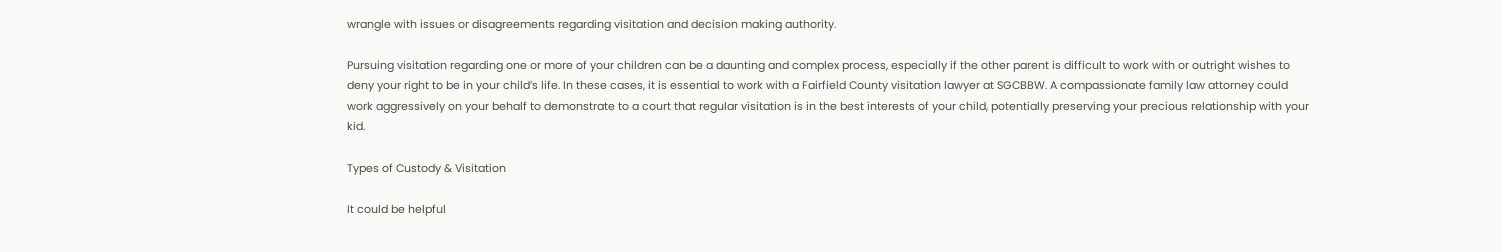wrangle with issues or disagreements regarding visitation and decision making authority.

Pursuing visitation regarding one or more of your children can be a daunting and complex process, especially if the other parent is difficult to work with or outright wishes to deny your right to be in your child’s life. In these cases, it is essential to work with a Fairfield County visitation lawyer at SGCBBW. A compassionate family law attorney could work aggressively on your behalf to demonstrate to a court that regular visitation is in the best interests of your child, potentially preserving your precious relationship with your kid.

Types of Custody & Visitation

It could be helpful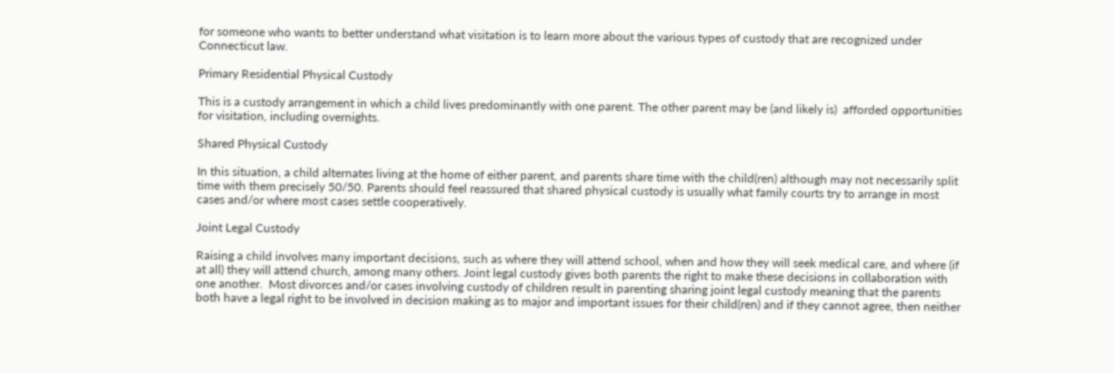for someone who wants to better understand what visitation is to learn more about the various types of custody that are recognized under Connecticut law.

Primary Residential Physical Custody

This is a custody arrangement in which a child lives predominantly with one parent. The other parent may be (and likely is)  afforded opportunities for visitation, including overnights.

Shared Physical Custody

In this situation, a child alternates living at the home of either parent, and parents share time with the child(ren) although may not necessarily split time with them precisely 50/50. Parents should feel reassured that shared physical custody is usually what family courts try to arrange in most cases and/or where most cases settle cooperatively.

Joint Legal Custody

Raising a child involves many important decisions, such as where they will attend school, when and how they will seek medical care, and where (if at all) they will attend church, among many others. Joint legal custody gives both parents the right to make these decisions in collaboration with one another.  Most divorces and/or cases involving custody of children result in parenting sharing joint legal custody meaning that the parents both have a legal right to be involved in decision making as to major and important issues for their child(ren) and if they cannot agree, then neither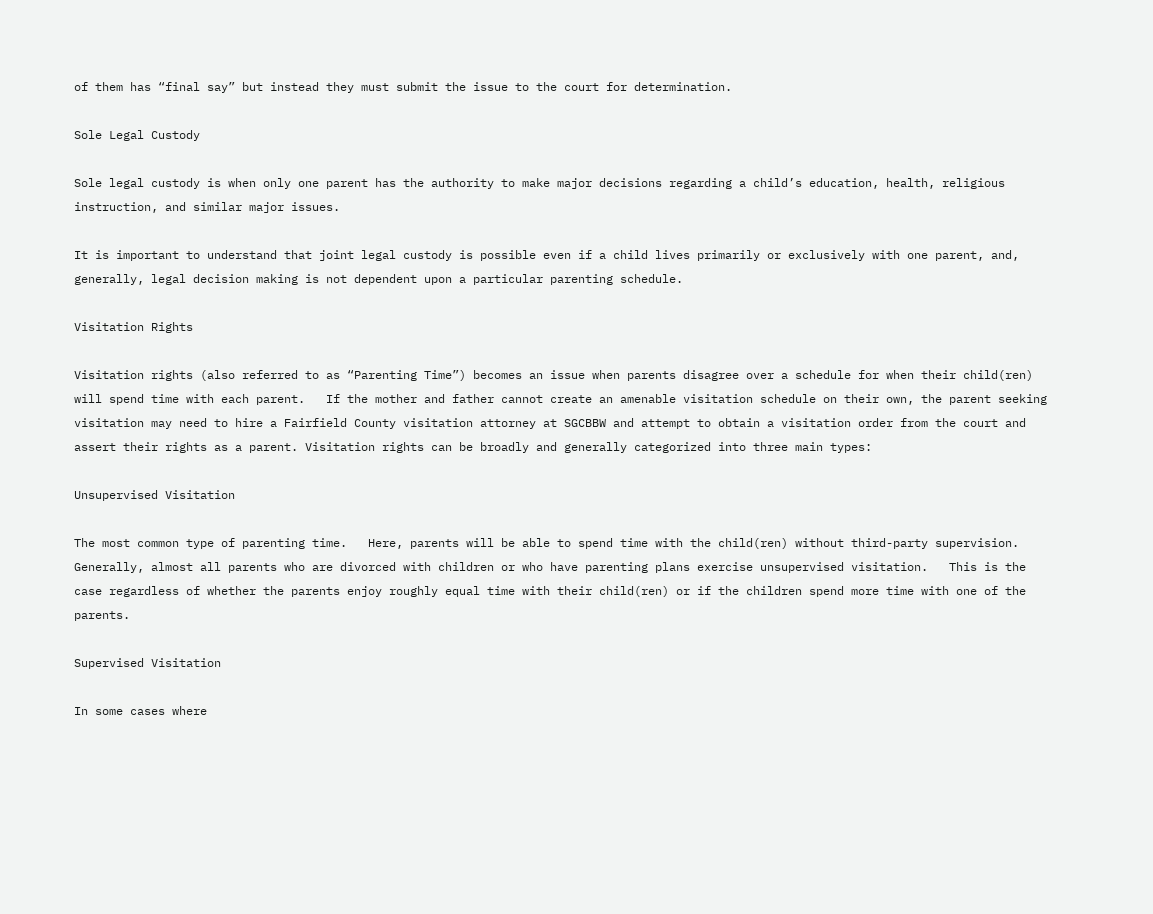of them has “final say” but instead they must submit the issue to the court for determination.

Sole Legal Custody

Sole legal custody is when only one parent has the authority to make major decisions regarding a child’s education, health, religious instruction, and similar major issues.

It is important to understand that joint legal custody is possible even if a child lives primarily or exclusively with one parent, and, generally, legal decision making is not dependent upon a particular parenting schedule.

Visitation Rights

Visitation rights (also referred to as “Parenting Time”) becomes an issue when parents disagree over a schedule for when their child(ren) will spend time with each parent.   If the mother and father cannot create an amenable visitation schedule on their own, the parent seeking visitation may need to hire a Fairfield County visitation attorney at SGCBBW and attempt to obtain a visitation order from the court and assert their rights as a parent. Visitation rights can be broadly and generally categorized into three main types:

Unsupervised Visitation

The most common type of parenting time.   Here, parents will be able to spend time with the child(ren) without third-party supervision. Generally, almost all parents who are divorced with children or who have parenting plans exercise unsupervised visitation.   This is the case regardless of whether the parents enjoy roughly equal time with their child(ren) or if the children spend more time with one of the parents.

Supervised Visitation

In some cases where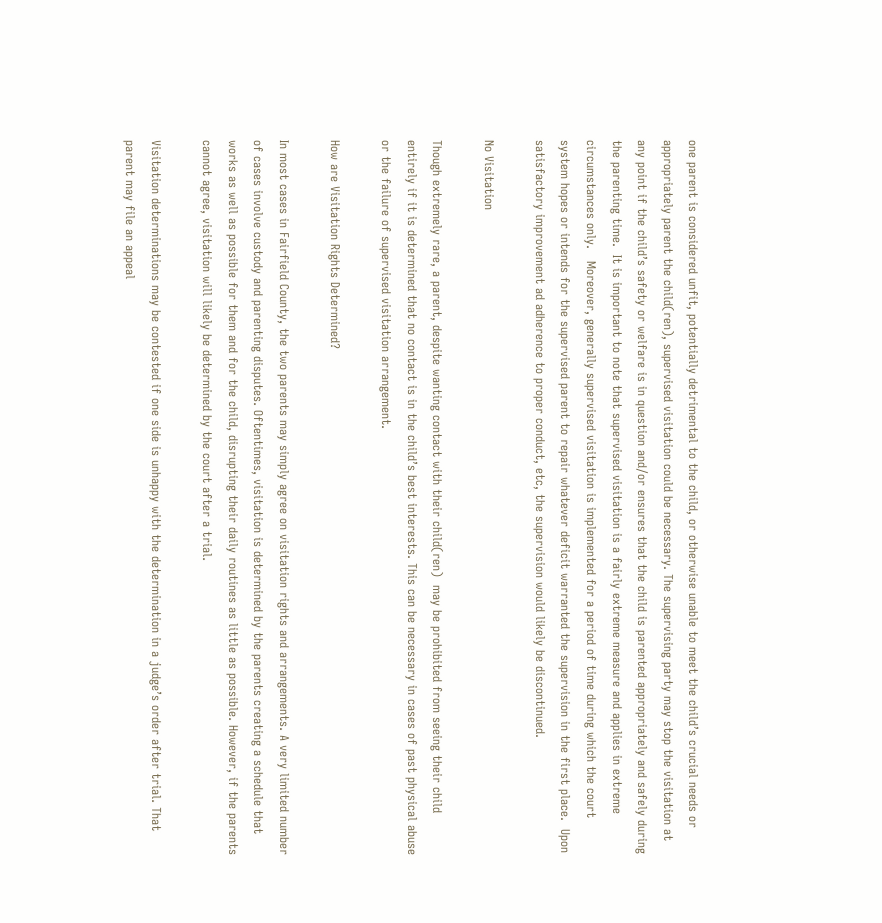one parent is considered unfit, potentially detrimental to the child, or otherwise unable to meet the child’s crucial needs or appropriately parent the child(ren), supervised visitation could be necessary. The supervising party may stop the visitation at any point if the child’s safety or welfare is in question and/or ensures that the child is parented appropriately and safely during the parenting time.  It is important to note that supervised visitation is a fairly extreme measure and applies in extreme circumstances only.   Moreover, generally supervised visitation is implemented for a period of time during which the court system hopes or intends for the supervised parent to repair whatever deficit warranted the supervision in the first place.  Upon satisfactory improvement ad adherence to proper conduct, etc, the supervision would likely be discontinued.

No Visitation

Though extremely rare, a parent, despite wanting contact with their child(ren)  may be prohibited from seeing their child entirely if it is determined that no contact is in the child’s best interests. This can be necessary in cases of past physical abuse or the failure of supervised visitation arrangement.

How are Visitation Rights Determined?

In most cases in Fairfield County, the two parents may simply agree on visitation rights and arrangements. A very limited number of cases involve custody and parenting disputes. Oftentimes, visitation is determined by the parents creating a schedule that works as well as possible for them and for the child, disrupting their daily routines as little as possible. However, if the parents cannot agree, visitation will likely be determined by the court after a trial.

Visitation determinations may be contested if one side is unhappy with the determination in a judge’s order after trial. That parent may file an appeal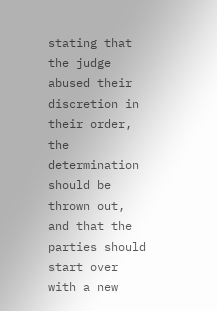stating that the judge abused their discretion in their order, the determination should be thrown out, and that the parties should start over with a new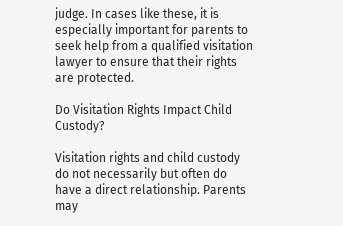judge. In cases like these, it is especially important for parents to seek help from a qualified visitation lawyer to ensure that their rights are protected.

Do Visitation Rights Impact Child Custody?

Visitation rights and child custody do not necessarily but often do have a direct relationship. Parents may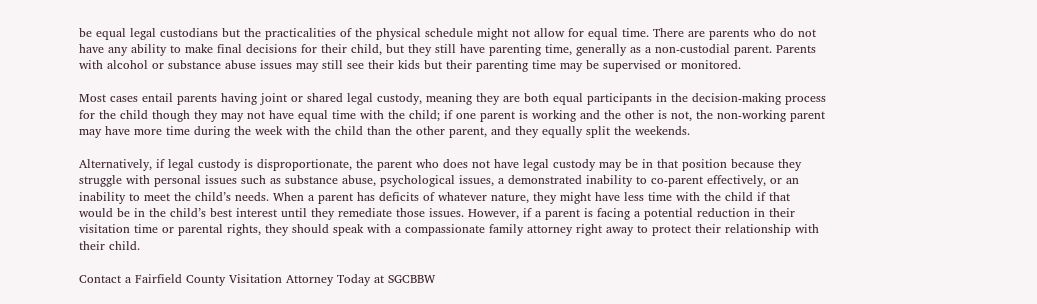be equal legal custodians but the practicalities of the physical schedule might not allow for equal time. There are parents who do not have any ability to make final decisions for their child, but they still have parenting time, generally as a non-custodial parent. Parents with alcohol or substance abuse issues may still see their kids but their parenting time may be supervised or monitored.

Most cases entail parents having joint or shared legal custody, meaning they are both equal participants in the decision-making process for the child though they may not have equal time with the child; if one parent is working and the other is not, the non-working parent may have more time during the week with the child than the other parent, and they equally split the weekends.

Alternatively, if legal custody is disproportionate, the parent who does not have legal custody may be in that position because they struggle with personal issues such as substance abuse, psychological issues, a demonstrated inability to co-parent effectively, or an inability to meet the child’s needs. When a parent has deficits of whatever nature, they might have less time with the child if that would be in the child’s best interest until they remediate those issues. However, if a parent is facing a potential reduction in their visitation time or parental rights, they should speak with a compassionate family attorney right away to protect their relationship with their child.

Contact a Fairfield County Visitation Attorney Today at SGCBBW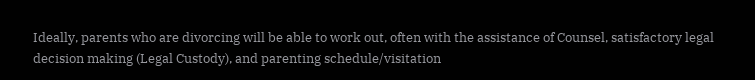Ideally, parents who are divorcing will be able to work out, often with the assistance of Counsel, satisfactory legal decision making (Legal Custody), and parenting schedule/visitation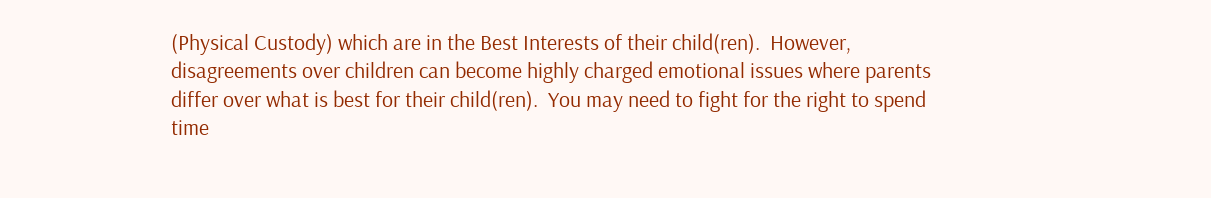(Physical Custody) which are in the Best Interests of their child(ren).  However, disagreements over children can become highly charged emotional issues where parents differ over what is best for their child(ren).  You may need to fight for the right to spend time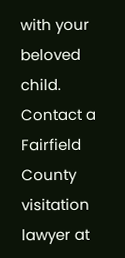with your beloved child. Contact a Fairfield County visitation lawyer at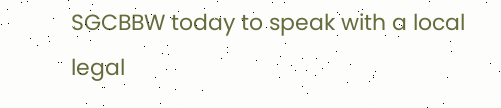SGCBBW today to speak with a local legal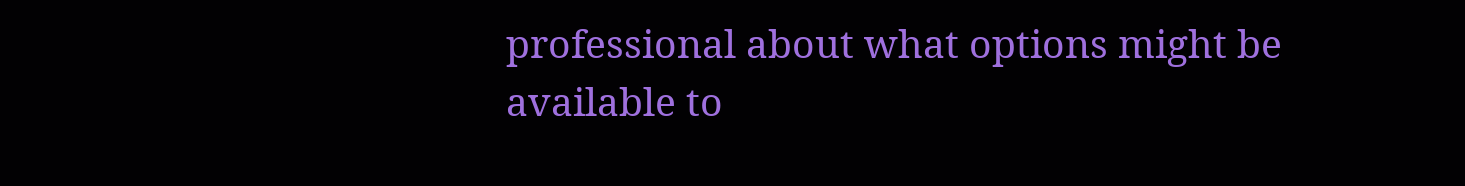professional about what options might be available to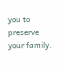you to preserve your family.